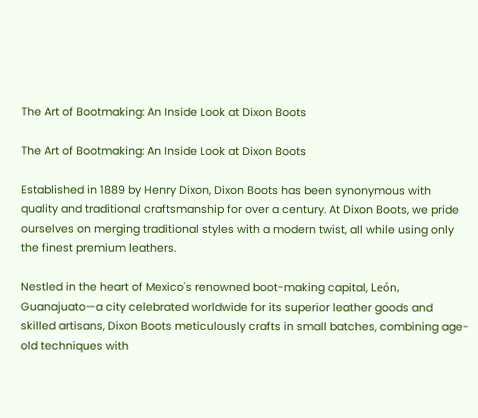The Art of Bootmaking: An Inside Look at Dixon Boots

The Art of Bootmaking: An Inside Look at Dixon Boots

Established in 1889 by Henry Dixon, Dixon Boots has been synonymous with quality and traditional craftsmanship for over a century. At Dixon Boots, we pride ourselves on merging traditional styles with a modern twist, all while using only the finest premium leathers.

Nestled in the heart of Mexico's renowned boot-making capital, León, Guanajuato—a city celebrated worldwide for its superior leather goods and skilled artisans, Dixon Boots meticulously crafts in small batches, combining age-old techniques with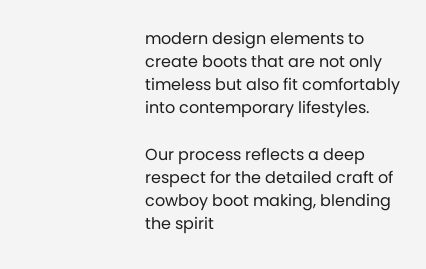modern design elements to create boots that are not only timeless but also fit comfortably into contemporary lifestyles.

Our process reflects a deep respect for the detailed craft of cowboy boot making, blending the spirit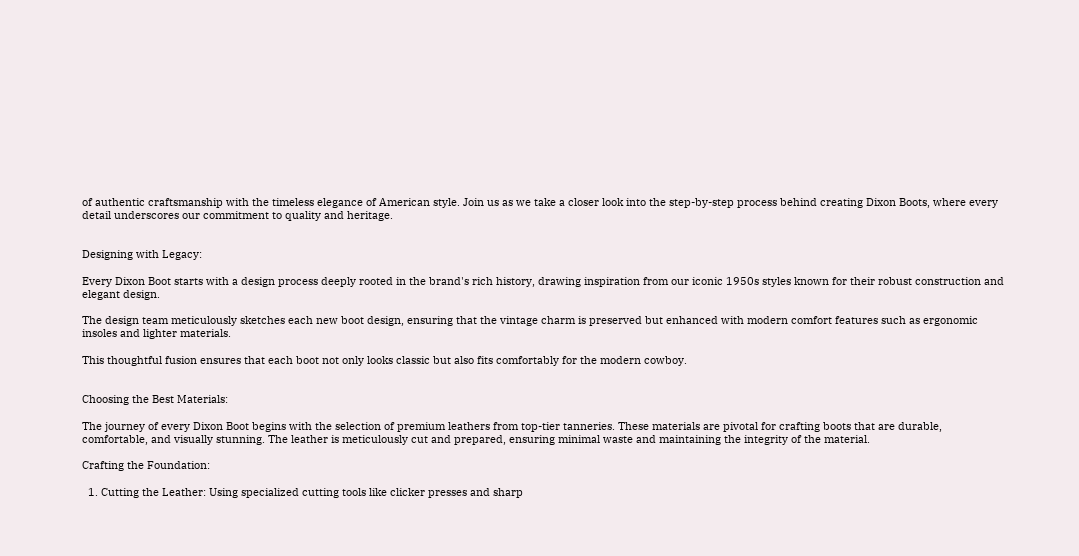of authentic craftsmanship with the timeless elegance of American style. Join us as we take a closer look into the step-by-step process behind creating Dixon Boots, where every detail underscores our commitment to quality and heritage.


Designing with Legacy:

Every Dixon Boot starts with a design process deeply rooted in the brand's rich history, drawing inspiration from our iconic 1950s styles known for their robust construction and elegant design.

The design team meticulously sketches each new boot design, ensuring that the vintage charm is preserved but enhanced with modern comfort features such as ergonomic insoles and lighter materials.

This thoughtful fusion ensures that each boot not only looks classic but also fits comfortably for the modern cowboy.


Choosing the Best Materials:

The journey of every Dixon Boot begins with the selection of premium leathers from top-tier tanneries. These materials are pivotal for crafting boots that are durable, comfortable, and visually stunning. The leather is meticulously cut and prepared, ensuring minimal waste and maintaining the integrity of the material.

Crafting the Foundation:

  1. Cutting the Leather: Using specialized cutting tools like clicker presses and sharp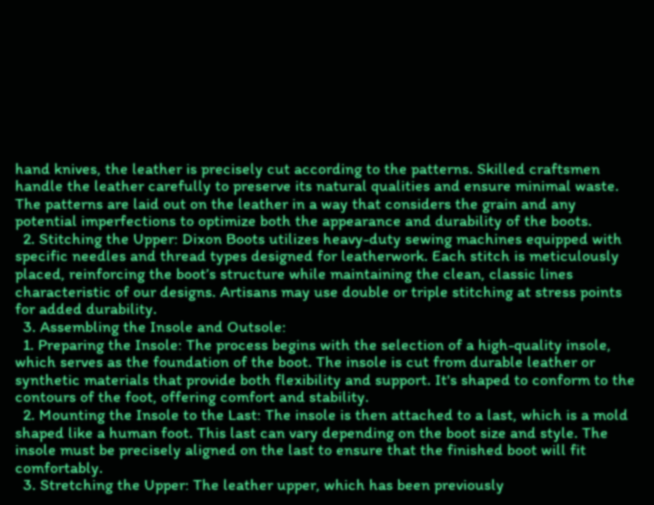hand knives, the leather is precisely cut according to the patterns. Skilled craftsmen handle the leather carefully to preserve its natural qualities and ensure minimal waste. The patterns are laid out on the leather in a way that considers the grain and any potential imperfections to optimize both the appearance and durability of the boots.
  2. Stitching the Upper: Dixon Boots utilizes heavy-duty sewing machines equipped with specific needles and thread types designed for leatherwork. Each stitch is meticulously placed, reinforcing the boot’s structure while maintaining the clean, classic lines characteristic of our designs. Artisans may use double or triple stitching at stress points for added durability.
  3. Assembling the Insole and Outsole:
  1. Preparing the Insole: The process begins with the selection of a high-quality insole, which serves as the foundation of the boot. The insole is cut from durable leather or synthetic materials that provide both flexibility and support. It's shaped to conform to the contours of the foot, offering comfort and stability.
  2. Mounting the Insole to the Last: The insole is then attached to a last, which is a mold shaped like a human foot. This last can vary depending on the boot size and style. The insole must be precisely aligned on the last to ensure that the finished boot will fit comfortably.
  3. Stretching the Upper: The leather upper, which has been previously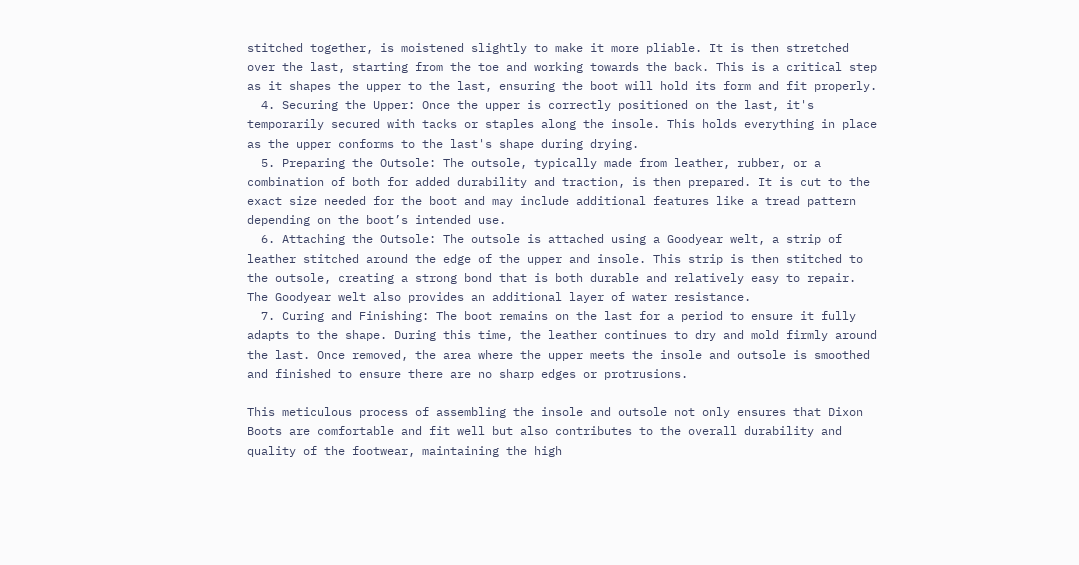stitched together, is moistened slightly to make it more pliable. It is then stretched over the last, starting from the toe and working towards the back. This is a critical step as it shapes the upper to the last, ensuring the boot will hold its form and fit properly.
  4. Securing the Upper: Once the upper is correctly positioned on the last, it's temporarily secured with tacks or staples along the insole. This holds everything in place as the upper conforms to the last's shape during drying.
  5. Preparing the Outsole: The outsole, typically made from leather, rubber, or a combination of both for added durability and traction, is then prepared. It is cut to the exact size needed for the boot and may include additional features like a tread pattern depending on the boot’s intended use.
  6. Attaching the Outsole: The outsole is attached using a Goodyear welt, a strip of leather stitched around the edge of the upper and insole. This strip is then stitched to the outsole, creating a strong bond that is both durable and relatively easy to repair. The Goodyear welt also provides an additional layer of water resistance.
  7. Curing and Finishing: The boot remains on the last for a period to ensure it fully adapts to the shape. During this time, the leather continues to dry and mold firmly around the last. Once removed, the area where the upper meets the insole and outsole is smoothed and finished to ensure there are no sharp edges or protrusions.

This meticulous process of assembling the insole and outsole not only ensures that Dixon Boots are comfortable and fit well but also contributes to the overall durability and quality of the footwear, maintaining the high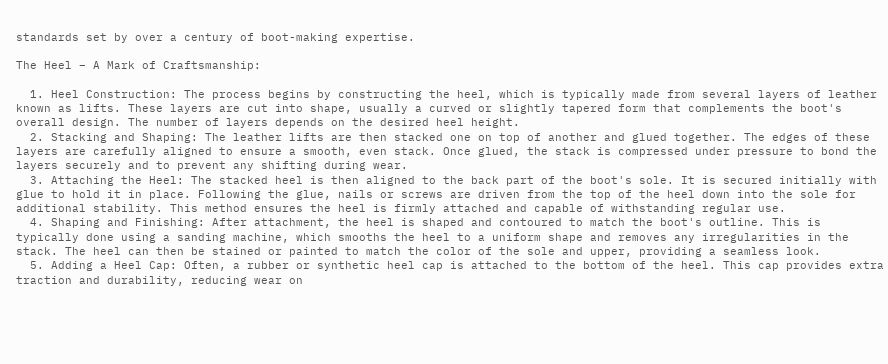standards set by over a century of boot-making expertise.

The Heel – A Mark of Craftsmanship:

  1. Heel Construction: The process begins by constructing the heel, which is typically made from several layers of leather known as lifts. These layers are cut into shape, usually a curved or slightly tapered form that complements the boot's overall design. The number of layers depends on the desired heel height.
  2. Stacking and Shaping: The leather lifts are then stacked one on top of another and glued together. The edges of these layers are carefully aligned to ensure a smooth, even stack. Once glued, the stack is compressed under pressure to bond the layers securely and to prevent any shifting during wear.
  3. Attaching the Heel: The stacked heel is then aligned to the back part of the boot's sole. It is secured initially with glue to hold it in place. Following the glue, nails or screws are driven from the top of the heel down into the sole for additional stability. This method ensures the heel is firmly attached and capable of withstanding regular use.
  4. Shaping and Finishing: After attachment, the heel is shaped and contoured to match the boot's outline. This is typically done using a sanding machine, which smooths the heel to a uniform shape and removes any irregularities in the stack. The heel can then be stained or painted to match the color of the sole and upper, providing a seamless look.
  5. Adding a Heel Cap: Often, a rubber or synthetic heel cap is attached to the bottom of the heel. This cap provides extra traction and durability, reducing wear on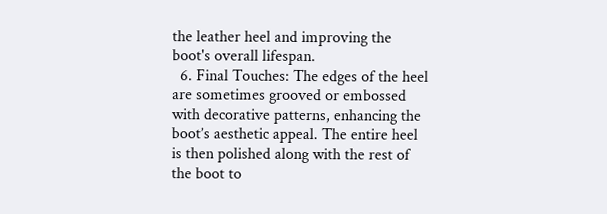the leather heel and improving the boot's overall lifespan.
  6. Final Touches: The edges of the heel are sometimes grooved or embossed with decorative patterns, enhancing the boot’s aesthetic appeal. The entire heel is then polished along with the rest of the boot to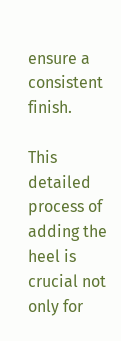ensure a consistent finish.

This detailed process of adding the heel is crucial not only for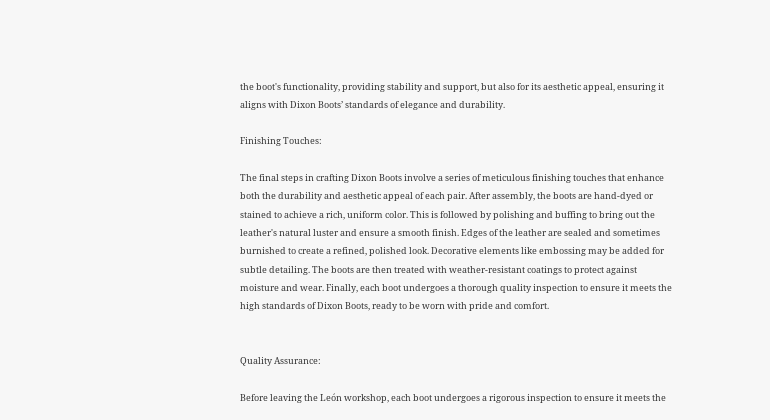the boot's functionality, providing stability and support, but also for its aesthetic appeal, ensuring it aligns with Dixon Boots’ standards of elegance and durability.

Finishing Touches:

The final steps in crafting Dixon Boots involve a series of meticulous finishing touches that enhance both the durability and aesthetic appeal of each pair. After assembly, the boots are hand-dyed or stained to achieve a rich, uniform color. This is followed by polishing and buffing to bring out the leather's natural luster and ensure a smooth finish. Edges of the leather are sealed and sometimes burnished to create a refined, polished look. Decorative elements like embossing may be added for subtle detailing. The boots are then treated with weather-resistant coatings to protect against moisture and wear. Finally, each boot undergoes a thorough quality inspection to ensure it meets the high standards of Dixon Boots, ready to be worn with pride and comfort.


Quality Assurance:

Before leaving the León workshop, each boot undergoes a rigorous inspection to ensure it meets the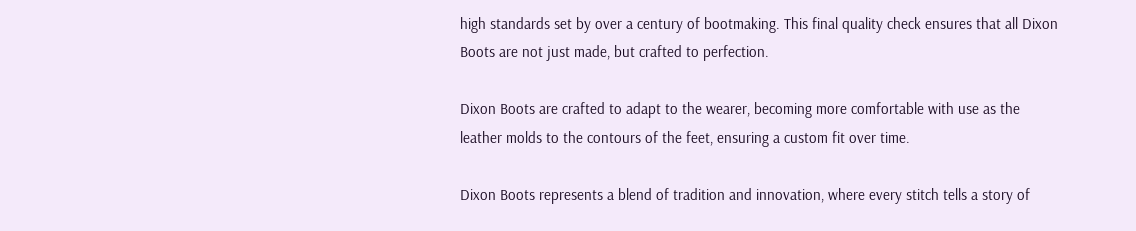high standards set by over a century of bootmaking. This final quality check ensures that all Dixon Boots are not just made, but crafted to perfection.

Dixon Boots are crafted to adapt to the wearer, becoming more comfortable with use as the leather molds to the contours of the feet, ensuring a custom fit over time.

Dixon Boots represents a blend of tradition and innovation, where every stitch tells a story of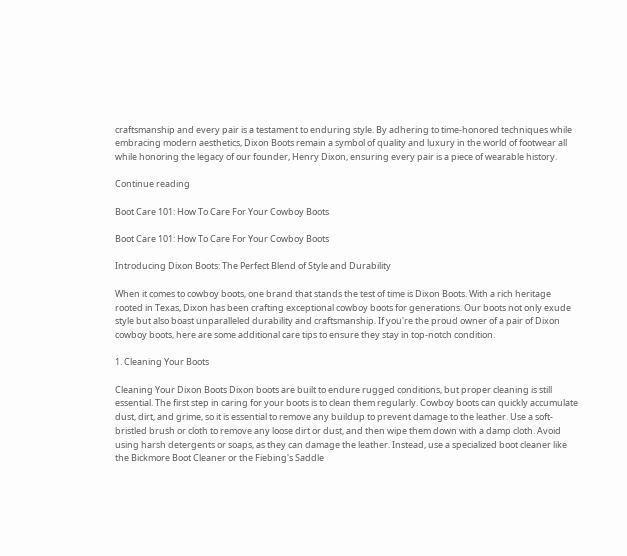craftsmanship and every pair is a testament to enduring style. By adhering to time-honored techniques while embracing modern aesthetics, Dixon Boots remain a symbol of quality and luxury in the world of footwear all while honoring the legacy of our founder, Henry Dixon, ensuring every pair is a piece of wearable history.

Continue reading

Boot Care 101: How To Care For Your Cowboy Boots

Boot Care 101: How To Care For Your Cowboy Boots

Introducing Dixon Boots: The Perfect Blend of Style and Durability

When it comes to cowboy boots, one brand that stands the test of time is Dixon Boots. With a rich heritage rooted in Texas, Dixon has been crafting exceptional cowboy boots for generations. Our boots not only exude style but also boast unparalleled durability and craftsmanship. If you're the proud owner of a pair of Dixon cowboy boots, here are some additional care tips to ensure they stay in top-notch condition.

1. Cleaning Your Boots

Cleaning Your Dixon Boots Dixon boots are built to endure rugged conditions, but proper cleaning is still essential. The first step in caring for your boots is to clean them regularly. Cowboy boots can quickly accumulate dust, dirt, and grime, so it is essential to remove any buildup to prevent damage to the leather. Use a soft-bristled brush or cloth to remove any loose dirt or dust, and then wipe them down with a damp cloth. Avoid using harsh detergents or soaps, as they can damage the leather. Instead, use a specialized boot cleaner like the Bickmore Boot Cleaner or the Fiebing's Saddle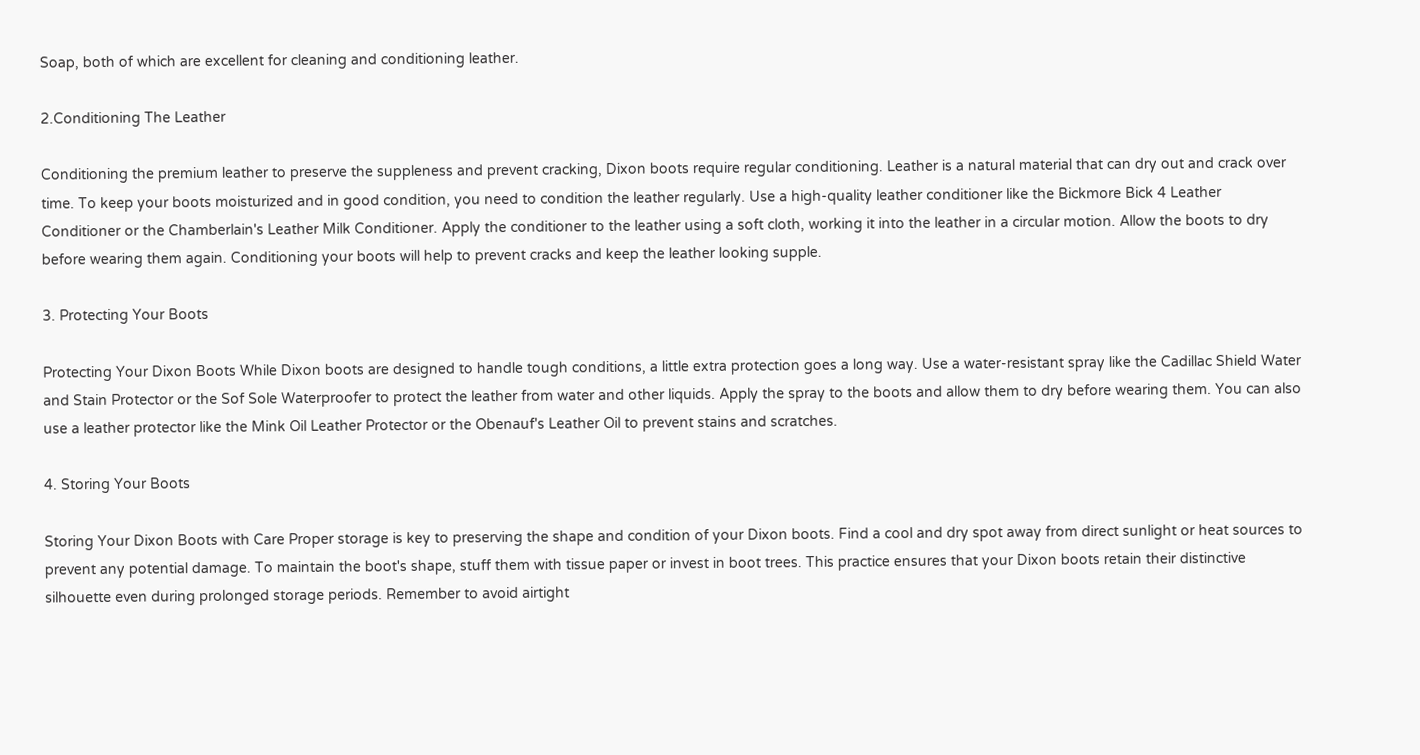Soap, both of which are excellent for cleaning and conditioning leather.

2.Conditioning The Leather

Conditioning the premium leather to preserve the suppleness and prevent cracking, Dixon boots require regular conditioning. Leather is a natural material that can dry out and crack over time. To keep your boots moisturized and in good condition, you need to condition the leather regularly. Use a high-quality leather conditioner like the Bickmore Bick 4 Leather Conditioner or the Chamberlain's Leather Milk Conditioner. Apply the conditioner to the leather using a soft cloth, working it into the leather in a circular motion. Allow the boots to dry before wearing them again. Conditioning your boots will help to prevent cracks and keep the leather looking supple.

3. Protecting Your Boots

Protecting Your Dixon Boots While Dixon boots are designed to handle tough conditions, a little extra protection goes a long way. Use a water-resistant spray like the Cadillac Shield Water and Stain Protector or the Sof Sole Waterproofer to protect the leather from water and other liquids. Apply the spray to the boots and allow them to dry before wearing them. You can also use a leather protector like the Mink Oil Leather Protector or the Obenauf's Leather Oil to prevent stains and scratches.

4. Storing Your Boots

Storing Your Dixon Boots with Care Proper storage is key to preserving the shape and condition of your Dixon boots. Find a cool and dry spot away from direct sunlight or heat sources to prevent any potential damage. To maintain the boot's shape, stuff them with tissue paper or invest in boot trees. This practice ensures that your Dixon boots retain their distinctive silhouette even during prolonged storage periods. Remember to avoid airtight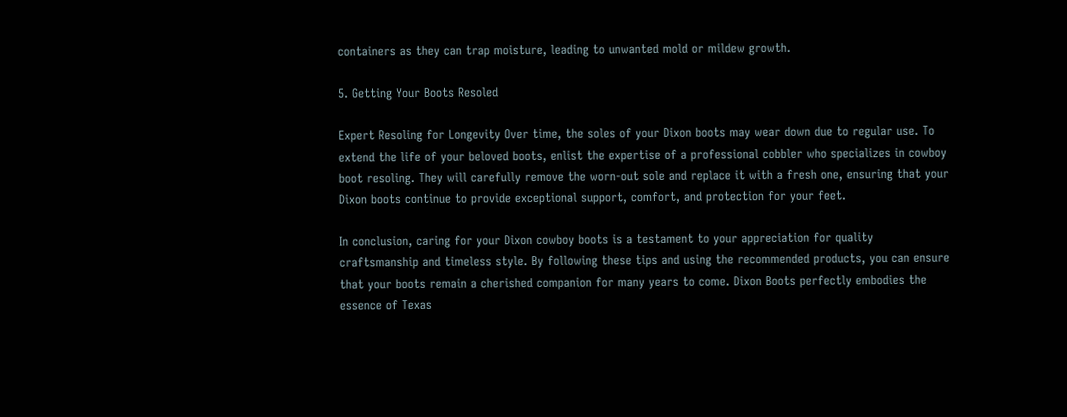containers as they can trap moisture, leading to unwanted mold or mildew growth.

5. Getting Your Boots Resoled

Expert Resoling for Longevity Over time, the soles of your Dixon boots may wear down due to regular use. To extend the life of your beloved boots, enlist the expertise of a professional cobbler who specializes in cowboy boot resoling. They will carefully remove the worn-out sole and replace it with a fresh one, ensuring that your Dixon boots continue to provide exceptional support, comfort, and protection for your feet.

In conclusion, caring for your Dixon cowboy boots is a testament to your appreciation for quality craftsmanship and timeless style. By following these tips and using the recommended products, you can ensure that your boots remain a cherished companion for many years to come. Dixon Boots perfectly embodies the essence of Texas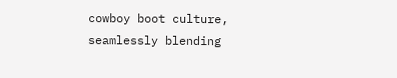cowboy boot culture, seamlessly blending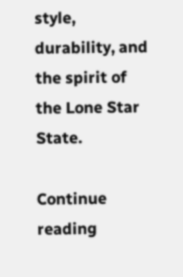style, durability, and the spirit of the Lone Star State.

Continue reading